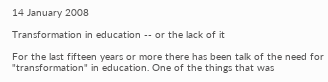14 January 2008

Transformation in education -- or the lack of it

For the last fifteen years or more there has been talk of the need for "transformation" in education. One of the things that was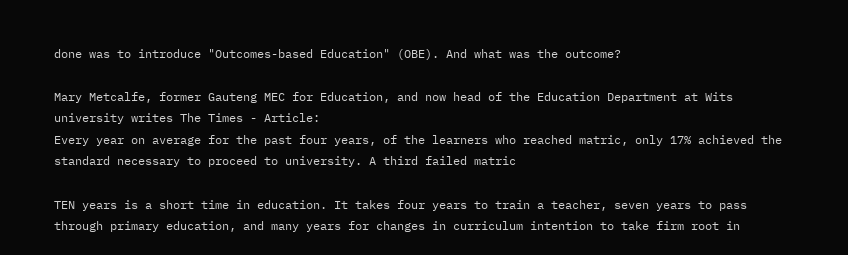done was to introduce "Outcomes-based Education" (OBE). And what was the outcome?

Mary Metcalfe, former Gauteng MEC for Education, and now head of the Education Department at Wits university writes The Times - Article:
Every year on average for the past four years, of the learners who reached matric, only 17% achieved the standard necessary to proceed to university. A third failed matric

TEN years is a short time in education. It takes four years to train a teacher, seven years to pass through primary education, and many years for changes in curriculum intention to take firm root in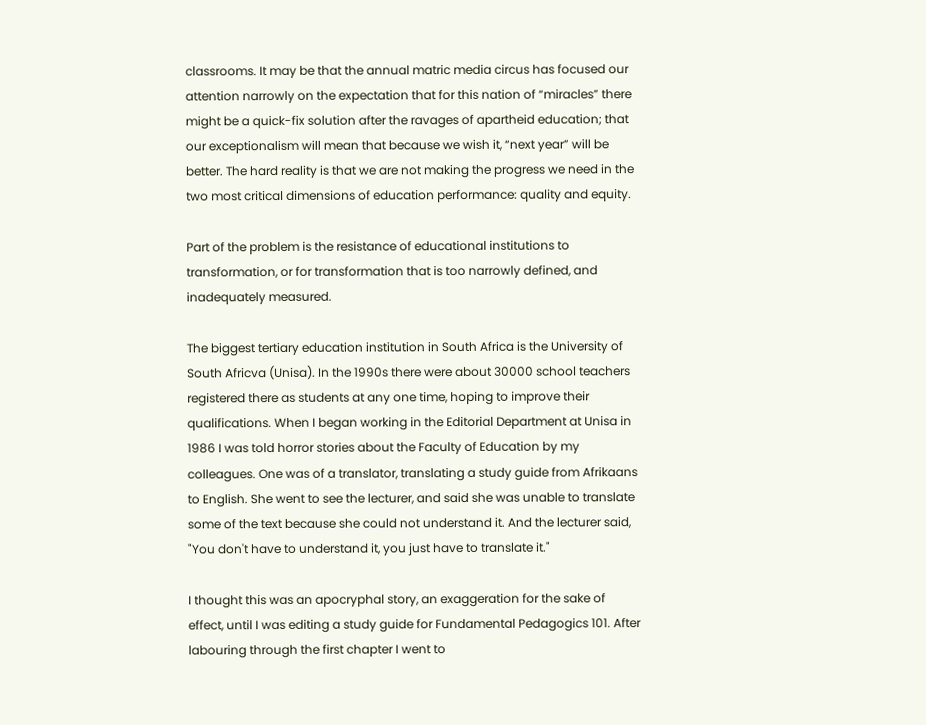classrooms. It may be that the annual matric media circus has focused our attention narrowly on the expectation that for this nation of “miracles” there might be a quick-fix solution after the ravages of apartheid education; that our exceptionalism will mean that because we wish it, “next year” will be better. The hard reality is that we are not making the progress we need in the two most critical dimensions of education performance: quality and equity.

Part of the problem is the resistance of educational institutions to transformation, or for transformation that is too narrowly defined, and inadequately measured.

The biggest tertiary education institution in South Africa is the University of South Africva (Unisa). In the 1990s there were about 30000 school teachers registered there as students at any one time, hoping to improve their qualifications. When I began working in the Editorial Department at Unisa in 1986 I was told horror stories about the Faculty of Education by my colleagues. One was of a translator, translating a study guide from Afrikaans to English. She went to see the lecturer, and said she was unable to translate some of the text because she could not understand it. And the lecturer said, "You don't have to understand it, you just have to translate it."

I thought this was an apocryphal story, an exaggeration for the sake of effect, until I was editing a study guide for Fundamental Pedagogics 101. After labouring through the first chapter I went to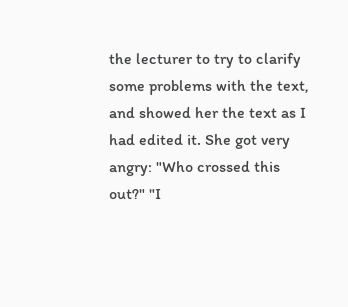the lecturer to try to clarify some problems with the text, and showed her the text as I had edited it. She got very angry: "Who crossed this out?" "I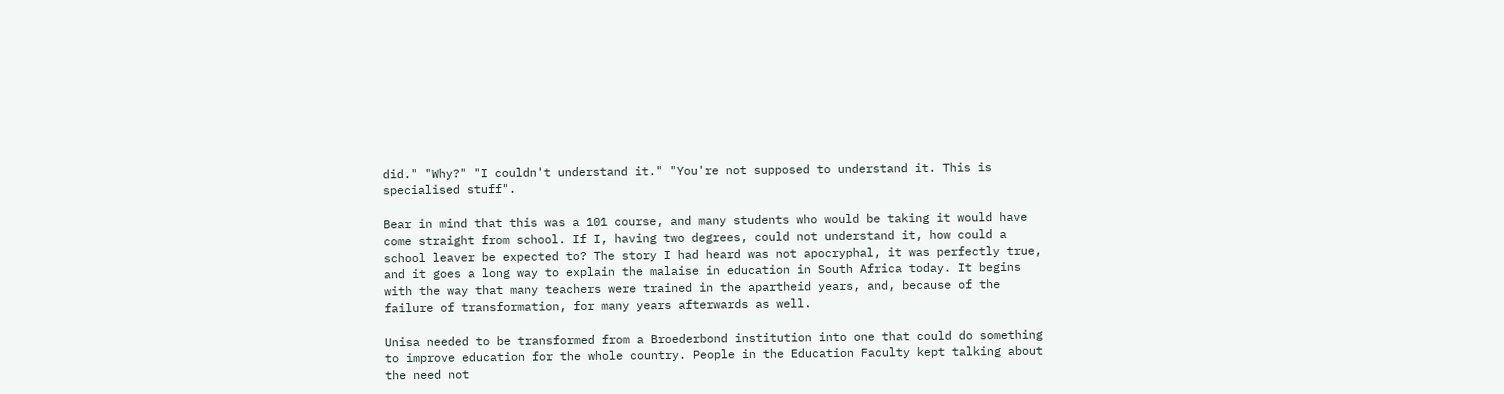did." "Why?" "I couldn't understand it." "You're not supposed to understand it. This is specialised stuff".

Bear in mind that this was a 101 course, and many students who would be taking it would have come straight from school. If I, having two degrees, could not understand it, how could a school leaver be expected to? The story I had heard was not apocryphal, it was perfectly true, and it goes a long way to explain the malaise in education in South Africa today. It begins with the way that many teachers were trained in the apartheid years, and, because of the failure of transformation, for many years afterwards as well.

Unisa needed to be transformed from a Broederbond institution into one that could do something to improve education for the whole country. People in the Education Faculty kept talking about the need not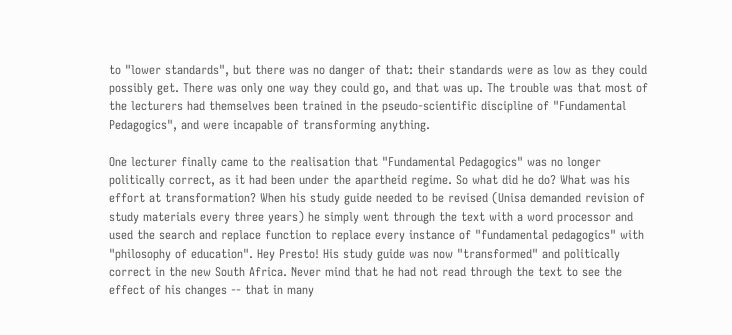to "lower standards", but there was no danger of that: their standards were as low as they could possibly get. There was only one way they could go, and that was up. The trouble was that most of the lecturers had themselves been trained in the pseudo-scientific discipline of "Fundamental Pedagogics", and were incapable of transforming anything.

One lecturer finally came to the realisation that "Fundamental Pedagogics" was no longer politically correct, as it had been under the apartheid regime. So what did he do? What was his effort at transformation? When his study guide needed to be revised (Unisa demanded revision of study materials every three years) he simply went through the text with a word processor and used the search and replace function to replace every instance of "fundamental pedagogics" with "philosophy of education". Hey Presto! His study guide was now "transformed" and politically correct in the new South Africa. Never mind that he had not read through the text to see the effect of his changes -- that in many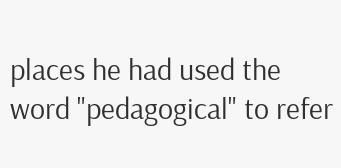places he had used the word "pedagogical" to refer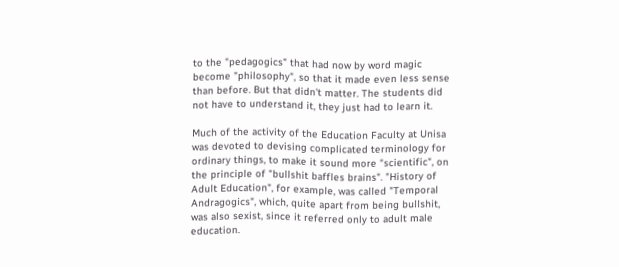to the "pedagogics" that had now by word magic become "philosophy", so that it made even less sense than before. But that didn't matter. The students did not have to understand it, they just had to learn it.

Much of the activity of the Education Faculty at Unisa was devoted to devising complicated terminology for ordinary things, to make it sound more "scientific", on the principle of "bullshit baffles brains". "History of Adult Education", for example, was called "Temporal Andragogics", which, quite apart from being bullshit, was also sexist, since it referred only to adult male education.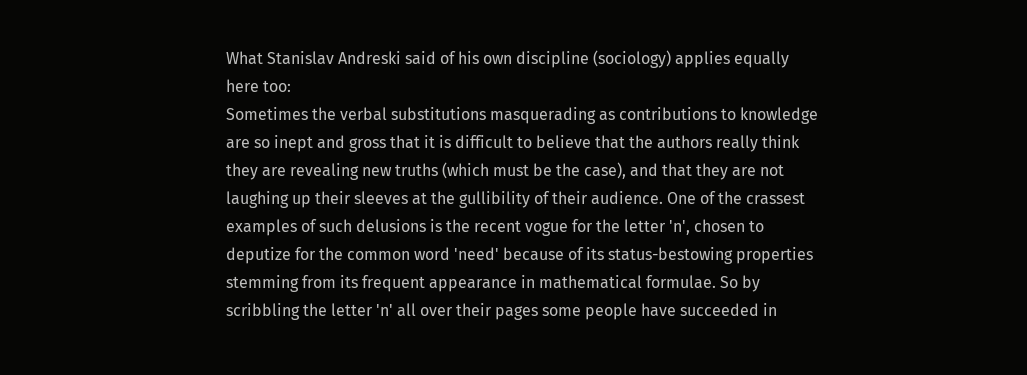What Stanislav Andreski said of his own discipline (sociology) applies equally here too:
Sometimes the verbal substitutions masquerading as contributions to knowledge are so inept and gross that it is difficult to believe that the authors really think they are revealing new truths (which must be the case), and that they are not laughing up their sleeves at the gullibility of their audience. One of the crassest examples of such delusions is the recent vogue for the letter 'n', chosen to deputize for the common word 'need' because of its status-bestowing properties stemming from its frequent appearance in mathematical formulae. So by scribbling the letter 'n' all over their pages some people have succeeded in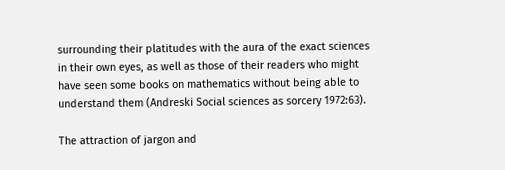surrounding their platitudes with the aura of the exact sciences in their own eyes, as well as those of their readers who might have seen some books on mathematics without being able to understand them (Andreski Social sciences as sorcery 1972:63).

The attraction of jargon and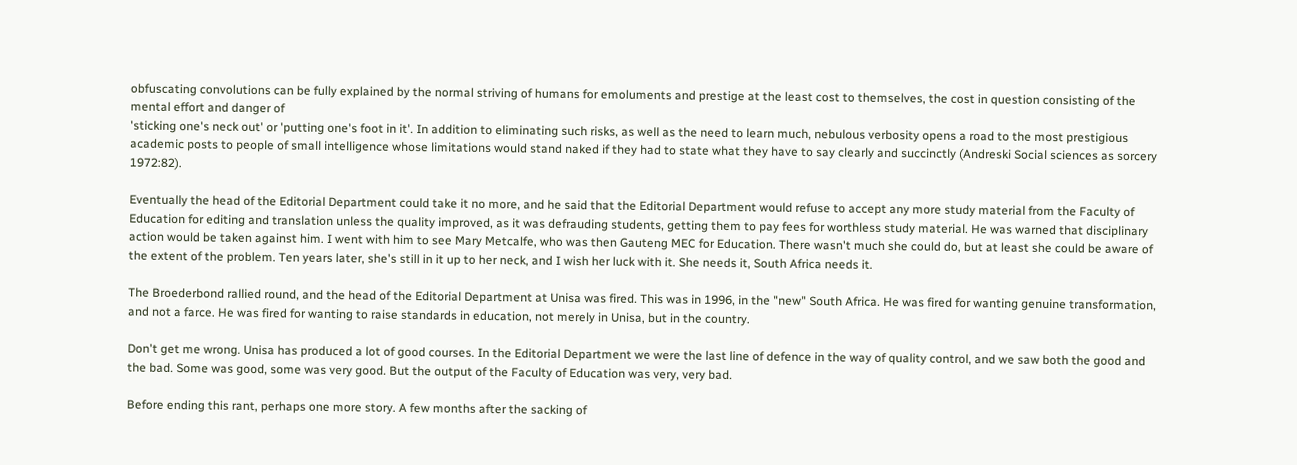obfuscating convolutions can be fully explained by the normal striving of humans for emoluments and prestige at the least cost to themselves, the cost in question consisting of the mental effort and danger of
'sticking one's neck out' or 'putting one's foot in it'. In addition to eliminating such risks, as well as the need to learn much, nebulous verbosity opens a road to the most prestigious academic posts to people of small intelligence whose limitations would stand naked if they had to state what they have to say clearly and succinctly (Andreski Social sciences as sorcery 1972:82).

Eventually the head of the Editorial Department could take it no more, and he said that the Editorial Department would refuse to accept any more study material from the Faculty of Education for editing and translation unless the quality improved, as it was defrauding students, getting them to pay fees for worthless study material. He was warned that disciplinary action would be taken against him. I went with him to see Mary Metcalfe, who was then Gauteng MEC for Education. There wasn't much she could do, but at least she could be aware of the extent of the problem. Ten years later, she's still in it up to her neck, and I wish her luck with it. She needs it, South Africa needs it.

The Broederbond rallied round, and the head of the Editorial Department at Unisa was fired. This was in 1996, in the "new" South Africa. He was fired for wanting genuine transformation, and not a farce. He was fired for wanting to raise standards in education, not merely in Unisa, but in the country.

Don't get me wrong. Unisa has produced a lot of good courses. In the Editorial Department we were the last line of defence in the way of quality control, and we saw both the good and the bad. Some was good, some was very good. But the output of the Faculty of Education was very, very bad.

Before ending this rant, perhaps one more story. A few months after the sacking of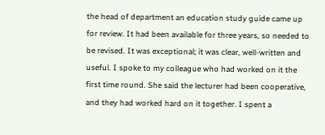the head of department an education study guide came up for review. It had been available for three years, so needed to be revised. It was exceptional; it was clear, well-written and useful. I spoke to my colleague who had worked on it the first time round. She said the lecturer had been cooperative, and they had worked hard on it together. I spent a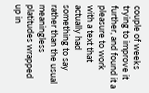couple of weeks trying to improve it further, and found it a pleasure to work with a text that actually had something to say rather than the usual meaningless platitudes wrapped up in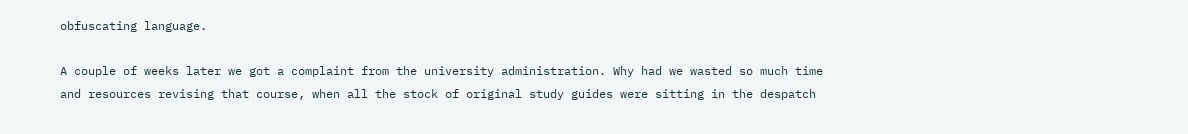obfuscating language.

A couple of weeks later we got a complaint from the university administration. Why had we wasted so much time and resources revising that course, when all the stock of original study guides were sitting in the despatch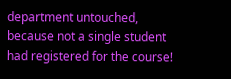department untouched, because not a single student had registered for the course!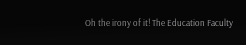Oh the irony of it! The Education Faculty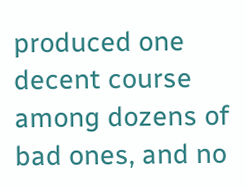produced one decent course among dozens of bad ones, and no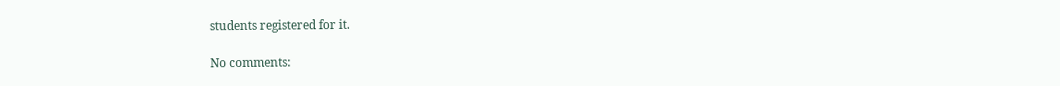students registered for it.

No comments: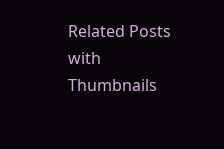Related Posts with Thumbnails